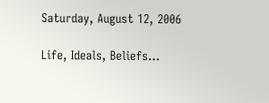Saturday, August 12, 2006

Life, Ideals, Beliefs...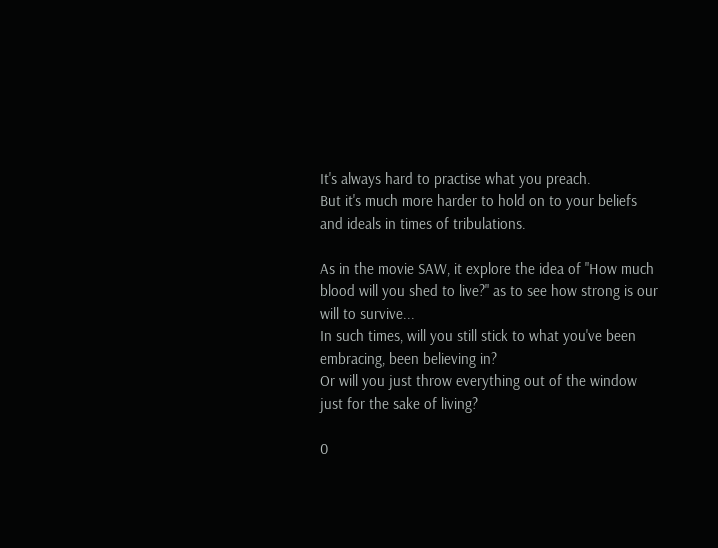It's always hard to practise what you preach.
But it's much more harder to hold on to your beliefs and ideals in times of tribulations.

As in the movie SAW, it explore the idea of "How much blood will you shed to live?" as to see how strong is our will to survive...
In such times, will you still stick to what you've been embracing, been believing in?
Or will you just throw everything out of the window just for the sake of living?

0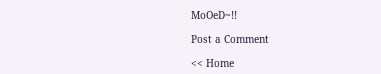MoOeD~!!

Post a Comment

<< Home